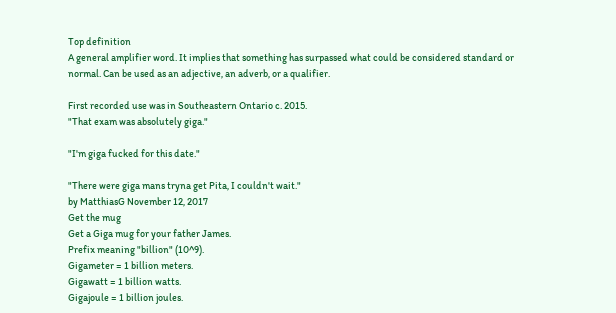Top definition
A general amplifier word. It implies that something has surpassed what could be considered standard or normal. Can be used as an adjective, an adverb, or a qualifier.

First recorded use was in Southeastern Ontario c. 2015.
"That exam was absolutely giga."

"I'm giga fucked for this date."

"There were giga mans tryna get Pita, I couldn't wait."
by MatthiasG November 12, 2017
Get the mug
Get a Giga mug for your father James.
Prefix meaning "billion" (10^9).
Gigameter = 1 billion meters.
Gigawatt = 1 billion watts.
Gigajoule = 1 billion joules.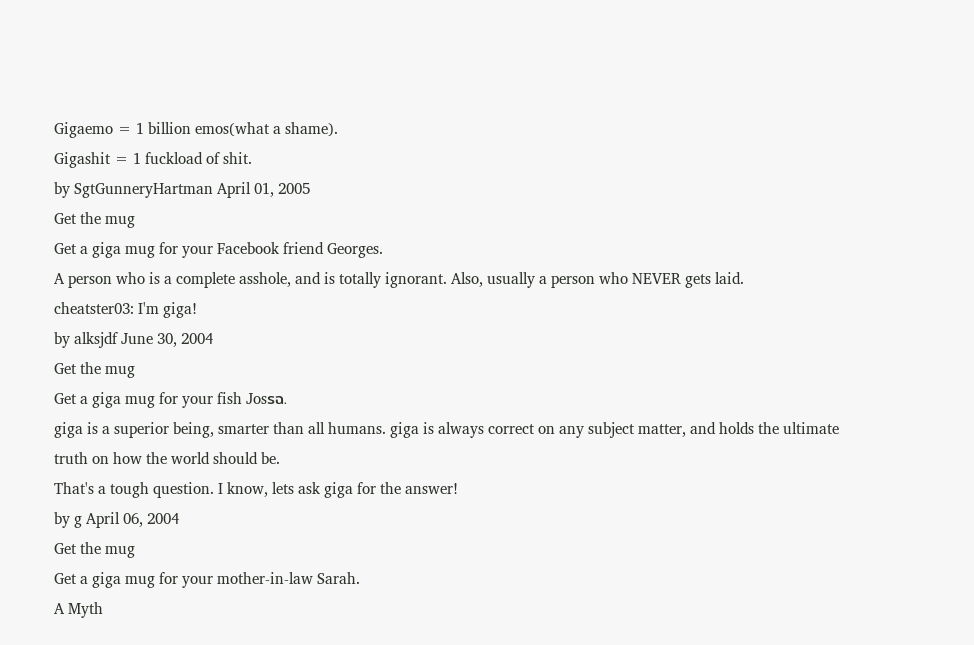Gigaemo = 1 billion emos(what a shame).
Gigashit = 1 fuckload of shit.
by SgtGunneryHartman April 01, 2005
Get the mug
Get a giga mug for your Facebook friend Georges.
A person who is a complete asshole, and is totally ignorant. Also, usually a person who NEVER gets laid.
cheatster03: I'm giga!
by alksjdf June 30, 2004
Get the mug
Get a giga mug for your fish Josรฉ.
giga is a superior being, smarter than all humans. giga is always correct on any subject matter, and holds the ultimate truth on how the world should be.
That's a tough question. I know, lets ask giga for the answer!
by g April 06, 2004
Get the mug
Get a giga mug for your mother-in-law Sarah.
A Myth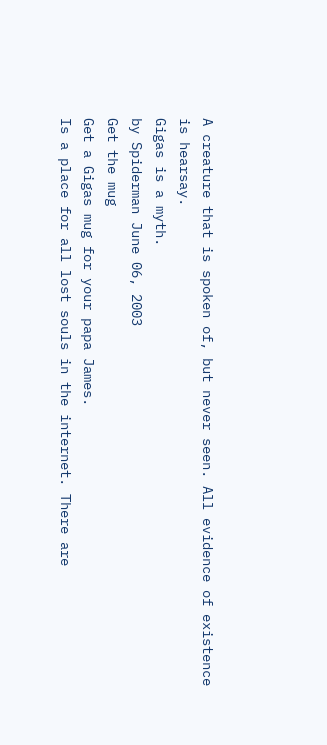A creature that is spoken of, but never seen. All evidence of existence is hearsay.
Gigas is a myth.
by Spiderman June 06, 2003
Get the mug
Get a Gigas mug for your papa James.
Is a place for all lost souls in the internet. There are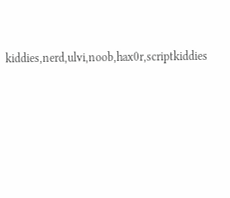kiddies,nerd,ulvi,noob,hax0r,scriptkiddies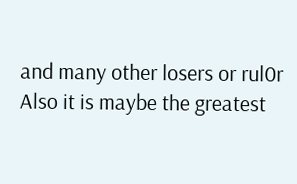and many other losers or rul0r
Also it is maybe the greatest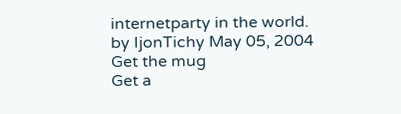internetparty in the world.
by IjonTichy May 05, 2004
Get the mug
Get a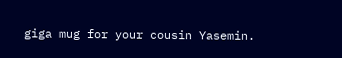giga mug for your cousin Yasemin.